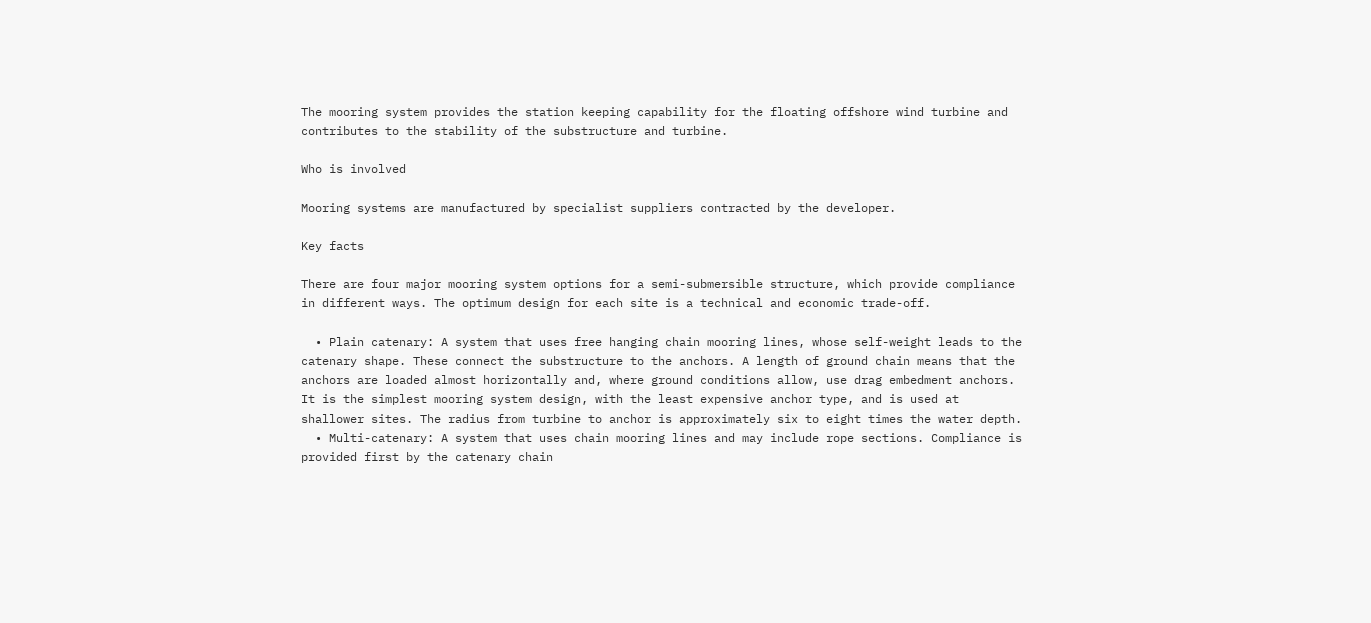The mooring system provides the station keeping capability for the floating offshore wind turbine and contributes to the stability of the substructure and turbine.

Who is involved

Mooring systems are manufactured by specialist suppliers contracted by the developer.

Key facts

There are four major mooring system options for a semi-submersible structure, which provide compliance in different ways. The optimum design for each site is a technical and economic trade-off.

  • Plain catenary: A system that uses free hanging chain mooring lines, whose self-weight leads to the catenary shape. These connect the substructure to the anchors. A length of ground chain means that the anchors are loaded almost horizontally and, where ground conditions allow, use drag embedment anchors. It is the simplest mooring system design, with the least expensive anchor type, and is used at shallower sites. The radius from turbine to anchor is approximately six to eight times the water depth.
  • Multi-catenary: A system that uses chain mooring lines and may include rope sections. Compliance is provided first by the catenary chain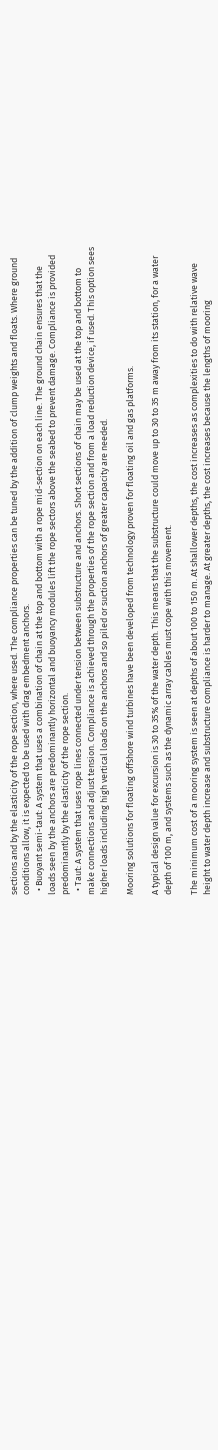sections and by the elasticity of the rope section, where used. The compliance properties can be tuned by the addition of clump weights and floats. Where ground conditions allow, it is expected to be used with drag embedment anchors.
  • Buoyant semi-taut: A system that uses a combination of chain at the top and bottom with a rope mid-section on each line. The ground chain ensures that the loads seen by the anchors are predominantly horizontal and buoyancy modules lift the rope sectors above the seabed to prevent damage. Compliance is provided predominantly by the elasticity of the rope section.
  • Taut: A system that uses rope lines connected under tension between substructure and anchors. Short sections of chain may be used at the top and bottom to make connections and adjust tension. Compliance is achieved through the properties of the rope section and from a load reduction device, if used. This option sees higher loads including high vertical loads on the anchors and so piled or suction anchors of greater capacity are needed.

Mooring solutions for floating offshore wind turbines have been developed from technology proven for floating oil and gas platforms.

A typical design value for excursion is 30 to 35% of the water depth. This means that the substructure could move up to 30 to 35 m away from its station, for a water depth of 100 m, and systems such as the dynamic array cables must cope with this movement.

The minimum cost of a mooring system is seen at depths of about 100 to 150 m. At shallower depths, the cost increases as complexities to do with relative wave height to water depth increase and substructure compliance is harder to manage. At greater depths, the cost increases because the lengths of mooring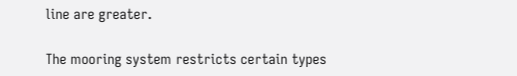line are greater.

The mooring system restricts certain types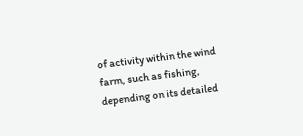of activity within the wind farm, such as fishing, depending on its detailed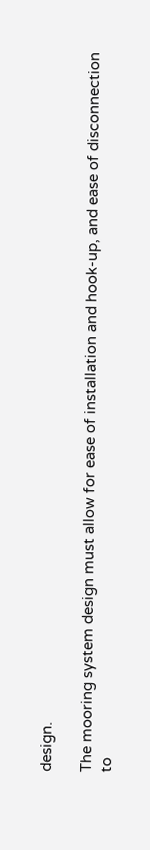design.

The mooring system design must allow for ease of installation and hook-up, and ease of disconnection to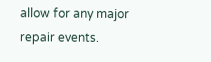allow for any major repair events.